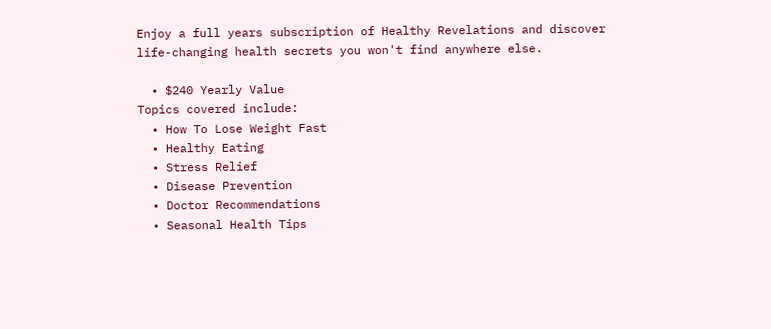Enjoy a full years subscription of Healthy Revelations and discover life-changing health secrets you won't find anywhere else.

  • $240 Yearly Value
Topics covered include:
  • How To Lose Weight Fast
  • Healthy Eating
  • Stress Relief
  • Disease Prevention
  • Doctor Recommendations
  • Seasonal Health Tips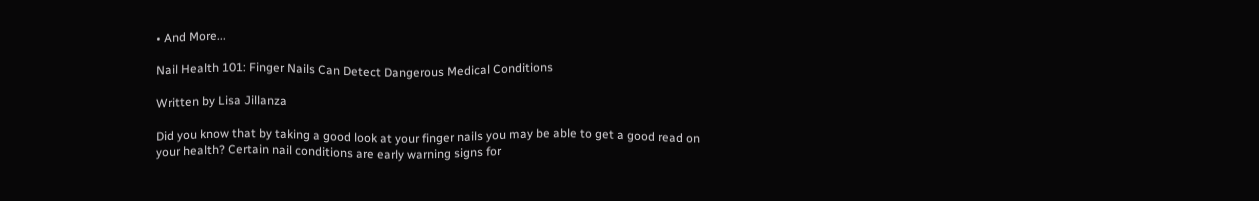• And More...

Nail Health 101: Finger Nails Can Detect Dangerous Medical Conditions

Written by Lisa Jillanza

Did you know that by taking a good look at your finger nails you may be able to get a good read on your health? Certain nail conditions are early warning signs for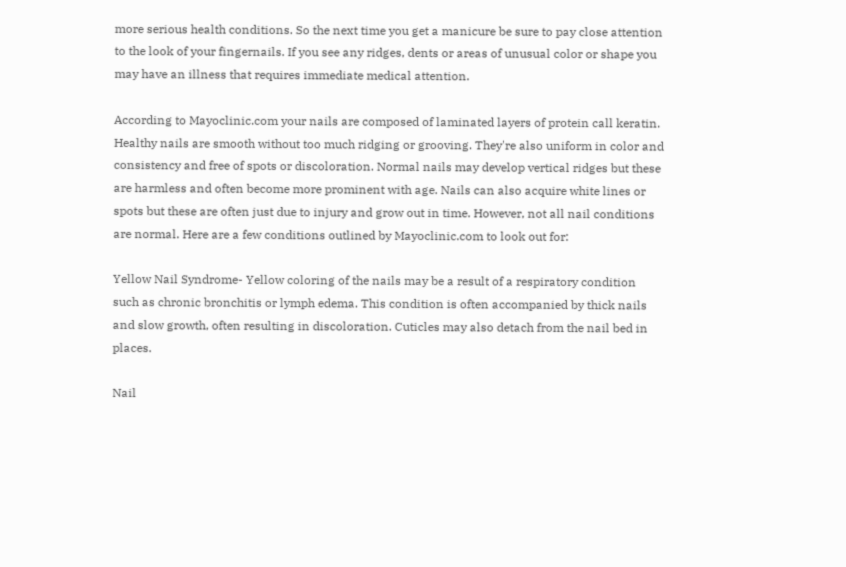more serious health conditions. So the next time you get a manicure be sure to pay close attention to the look of your fingernails. If you see any ridges, dents or areas of unusual color or shape you may have an illness that requires immediate medical attention.

According to Mayoclinic.com your nails are composed of laminated layers of protein call keratin. Healthy nails are smooth without too much ridging or grooving. They're also uniform in color and consistency and free of spots or discoloration. Normal nails may develop vertical ridges but these are harmless and often become more prominent with age. Nails can also acquire white lines or spots but these are often just due to injury and grow out in time. However, not all nail conditions are normal. Here are a few conditions outlined by Mayoclinic.com to look out for:

Yellow Nail Syndrome- Yellow coloring of the nails may be a result of a respiratory condition such as chronic bronchitis or lymph edema. This condition is often accompanied by thick nails and slow growth, often resulting in discoloration. Cuticles may also detach from the nail bed in places.

Nail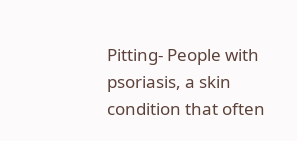Pitting- People with psoriasis, a skin condition that often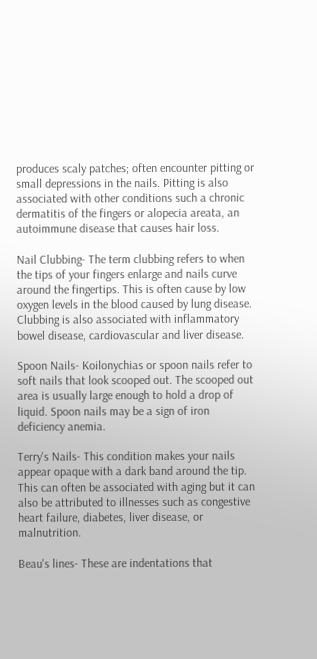produces scaly patches; often encounter pitting or small depressions in the nails. Pitting is also associated with other conditions such a chronic dermatitis of the fingers or alopecia areata, an autoimmune disease that causes hair loss.

Nail Clubbing- The term clubbing refers to when the tips of your fingers enlarge and nails curve around the fingertips. This is often cause by low oxygen levels in the blood caused by lung disease. Clubbing is also associated with inflammatory bowel disease, cardiovascular and liver disease.

Spoon Nails- Koilonychias or spoon nails refer to soft nails that look scooped out. The scooped out area is usually large enough to hold a drop of liquid. Spoon nails may be a sign of iron deficiency anemia.

Terry's Nails- This condition makes your nails appear opaque with a dark band around the tip. This can often be associated with aging but it can also be attributed to illnesses such as congestive heart failure, diabetes, liver disease, or malnutrition.

Beau's lines- These are indentations that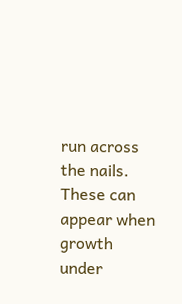run across the nails. These can appear when growth under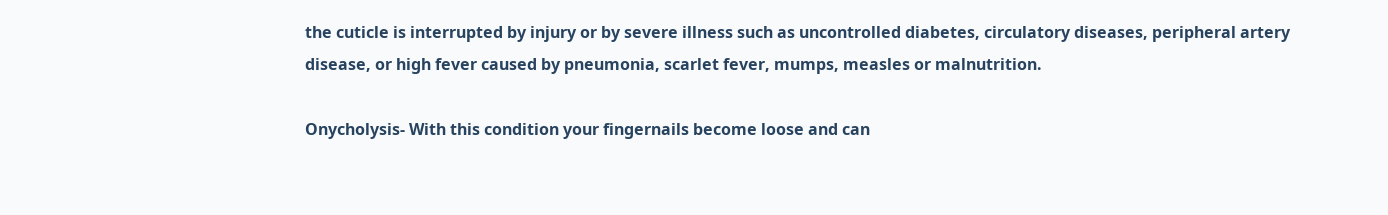the cuticle is interrupted by injury or by severe illness such as uncontrolled diabetes, circulatory diseases, peripheral artery disease, or high fever caused by pneumonia, scarlet fever, mumps, measles or malnutrition.

Onycholysis- With this condition your fingernails become loose and can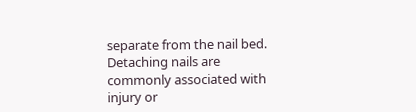separate from the nail bed. Detaching nails are commonly associated with injury or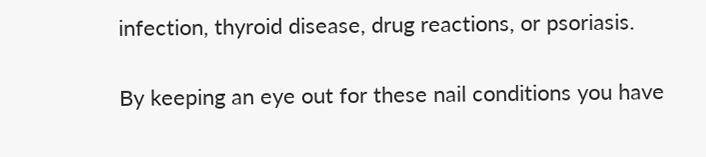infection, thyroid disease, drug reactions, or psoriasis.

By keeping an eye out for these nail conditions you have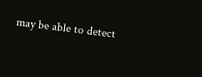may be able to detect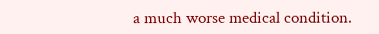a much worse medical condition.